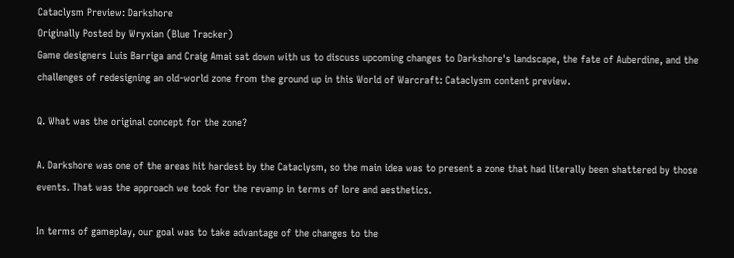Cataclysm Preview: Darkshore
Originally Posted by Wryxian (Blue Tracker)
Game designers Luis Barriga and Craig Amai sat down with us to discuss upcoming changes to Darkshore's landscape, the fate of Auberdine, and the challenges of redesigning an old-world zone from the ground up in this World of Warcraft: Cataclysm content preview.

Q. What was the original concept for the zone?

A. Darkshore was one of the areas hit hardest by the Cataclysm, so the main idea was to present a zone that had literally been shattered by those events. That was the approach we took for the revamp in terms of lore and aesthetics.

In terms of gameplay, our goal was to take advantage of the changes to the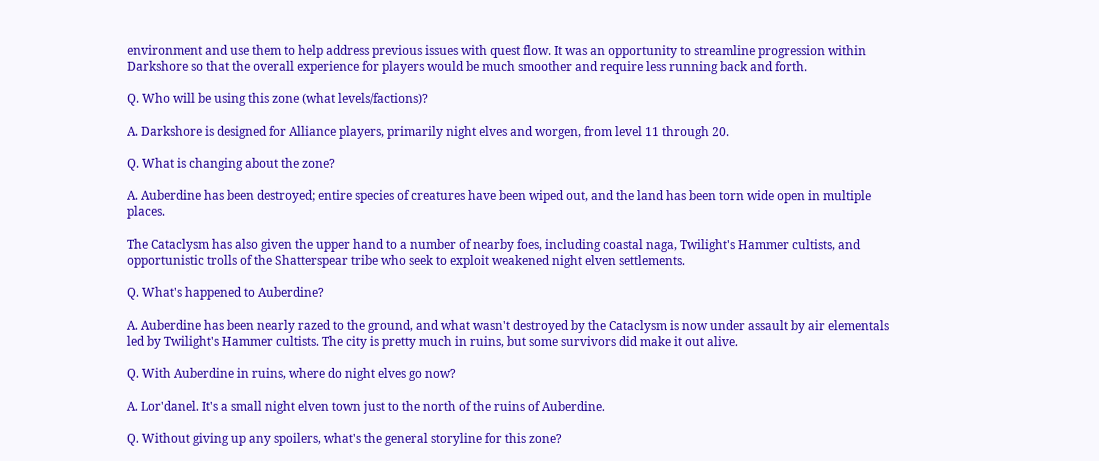environment and use them to help address previous issues with quest flow. It was an opportunity to streamline progression within Darkshore so that the overall experience for players would be much smoother and require less running back and forth.

Q. Who will be using this zone (what levels/factions)?

A. Darkshore is designed for Alliance players, primarily night elves and worgen, from level 11 through 20.

Q. What is changing about the zone?

A. Auberdine has been destroyed; entire species of creatures have been wiped out, and the land has been torn wide open in multiple places.

The Cataclysm has also given the upper hand to a number of nearby foes, including coastal naga, Twilight's Hammer cultists, and opportunistic trolls of the Shatterspear tribe who seek to exploit weakened night elven settlements.

Q. What's happened to Auberdine?

A. Auberdine has been nearly razed to the ground, and what wasn't destroyed by the Cataclysm is now under assault by air elementals led by Twilight's Hammer cultists. The city is pretty much in ruins, but some survivors did make it out alive.

Q. With Auberdine in ruins, where do night elves go now?

A. Lor'danel. It's a small night elven town just to the north of the ruins of Auberdine.

Q. Without giving up any spoilers, what's the general storyline for this zone?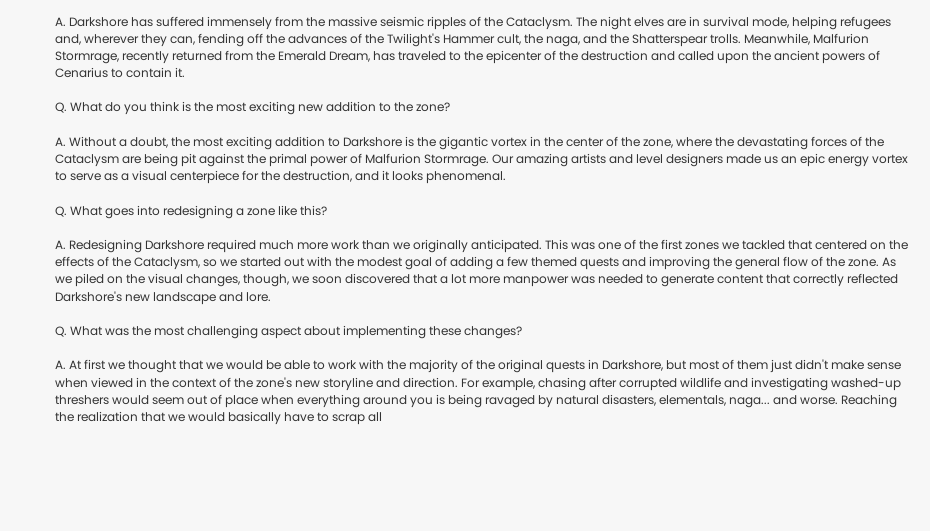A. Darkshore has suffered immensely from the massive seismic ripples of the Cataclysm. The night elves are in survival mode, helping refugees and, wherever they can, fending off the advances of the Twilight's Hammer cult, the naga, and the Shatterspear trolls. Meanwhile, Malfurion Stormrage, recently returned from the Emerald Dream, has traveled to the epicenter of the destruction and called upon the ancient powers of Cenarius to contain it.

Q. What do you think is the most exciting new addition to the zone?

A. Without a doubt, the most exciting addition to Darkshore is the gigantic vortex in the center of the zone, where the devastating forces of the Cataclysm are being pit against the primal power of Malfurion Stormrage. Our amazing artists and level designers made us an epic energy vortex to serve as a visual centerpiece for the destruction, and it looks phenomenal.

Q. What goes into redesigning a zone like this?

A. Redesigning Darkshore required much more work than we originally anticipated. This was one of the first zones we tackled that centered on the effects of the Cataclysm, so we started out with the modest goal of adding a few themed quests and improving the general flow of the zone. As we piled on the visual changes, though, we soon discovered that a lot more manpower was needed to generate content that correctly reflected Darkshore's new landscape and lore.

Q. What was the most challenging aspect about implementing these changes?

A. At first we thought that we would be able to work with the majority of the original quests in Darkshore, but most of them just didn't make sense when viewed in the context of the zone's new storyline and direction. For example, chasing after corrupted wildlife and investigating washed-up threshers would seem out of place when everything around you is being ravaged by natural disasters, elementals, naga... and worse. Reaching the realization that we would basically have to scrap all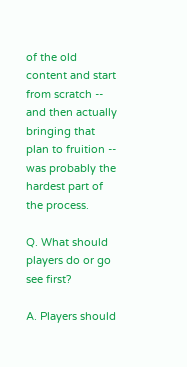of the old content and start from scratch -- and then actually bringing that plan to fruition -- was probably the hardest part of the process.

Q. What should players do or go see first?

A. Players should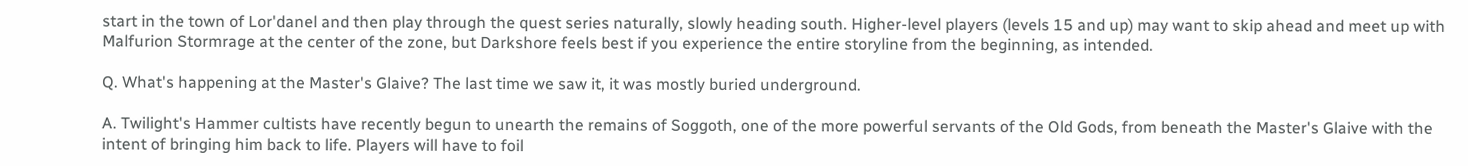start in the town of Lor'danel and then play through the quest series naturally, slowly heading south. Higher-level players (levels 15 and up) may want to skip ahead and meet up with Malfurion Stormrage at the center of the zone, but Darkshore feels best if you experience the entire storyline from the beginning, as intended.

Q. What's happening at the Master's Glaive? The last time we saw it, it was mostly buried underground.

A. Twilight's Hammer cultists have recently begun to unearth the remains of Soggoth, one of the more powerful servants of the Old Gods, from beneath the Master's Glaive with the intent of bringing him back to life. Players will have to foil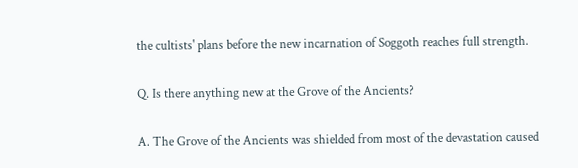the cultists' plans before the new incarnation of Soggoth reaches full strength.

Q. Is there anything new at the Grove of the Ancients?

A. The Grove of the Ancients was shielded from most of the devastation caused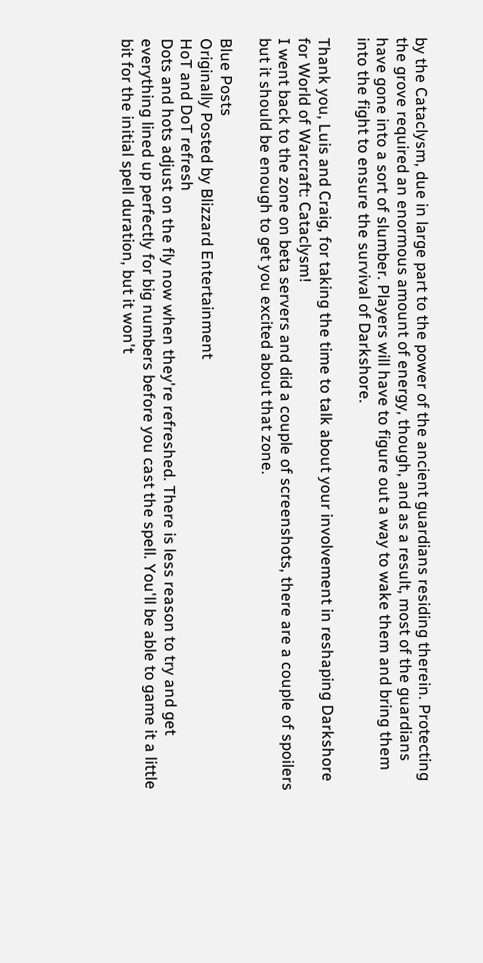by the Cataclysm, due in large part to the power of the ancient guardians residing therein. Protecting the grove required an enormous amount of energy, though, and as a result, most of the guardians have gone into a sort of slumber. Players will have to figure out a way to wake them and bring them into the fight to ensure the survival of Darkshore.

Thank you, Luis and Craig, for taking the time to talk about your involvement in reshaping Darkshore for World of Warcraft: Cataclysm!
I went back to the zone on beta servers and did a couple of screenshots, there are a couple of spoilers but it should be enough to get you excited about that zone.

Blue Posts
Originally Posted by Blizzard Entertainment
HoT and DoT refresh
Dots and hots adjust on the fly now when they're refreshed. There is less reason to try and get everything lined up perfectly for big numbers before you cast the spell. You'll be able to game it a little bit for the initial spell duration, but it won't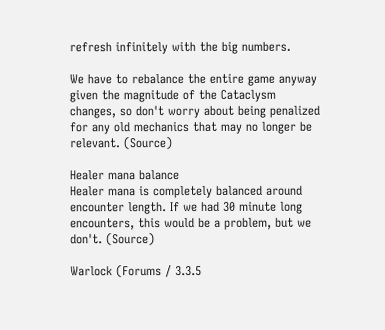refresh infinitely with the big numbers.

We have to rebalance the entire game anyway given the magnitude of the Cataclysm changes, so don't worry about being penalized for any old mechanics that may no longer be relevant. (Source)

Healer mana balance
Healer mana is completely balanced around encounter length. If we had 30 minute long encounters, this would be a problem, but we don't. (Source)

Warlock (Forums / 3.3.5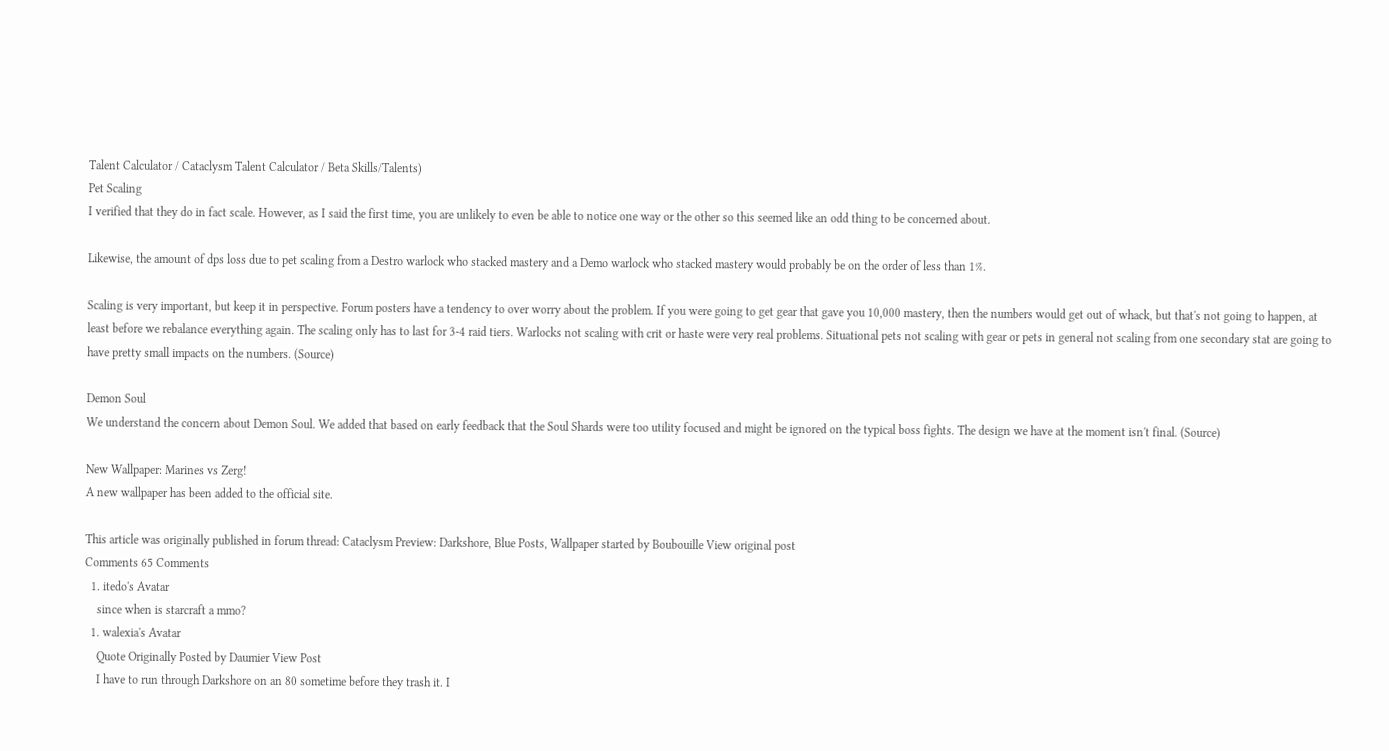Talent Calculator / Cataclysm Talent Calculator / Beta Skills/Talents)
Pet Scaling
I verified that they do in fact scale. However, as I said the first time, you are unlikely to even be able to notice one way or the other so this seemed like an odd thing to be concerned about.

Likewise, the amount of dps loss due to pet scaling from a Destro warlock who stacked mastery and a Demo warlock who stacked mastery would probably be on the order of less than 1%.

Scaling is very important, but keep it in perspective. Forum posters have a tendency to over worry about the problem. If you were going to get gear that gave you 10,000 mastery, then the numbers would get out of whack, but that's not going to happen, at least before we rebalance everything again. The scaling only has to last for 3-4 raid tiers. Warlocks not scaling with crit or haste were very real problems. Situational pets not scaling with gear or pets in general not scaling from one secondary stat are going to have pretty small impacts on the numbers. (Source)

Demon Soul
We understand the concern about Demon Soul. We added that based on early feedback that the Soul Shards were too utility focused and might be ignored on the typical boss fights. The design we have at the moment isn't final. (Source)

New Wallpaper: Marines vs Zerg!
A new wallpaper has been added to the official site.

This article was originally published in forum thread: Cataclysm Preview: Darkshore, Blue Posts, Wallpaper started by Boubouille View original post
Comments 65 Comments
  1. itedo's Avatar
    since when is starcraft a mmo?
  1. walexia's Avatar
    Quote Originally Posted by Daumier View Post
    I have to run through Darkshore on an 80 sometime before they trash it. I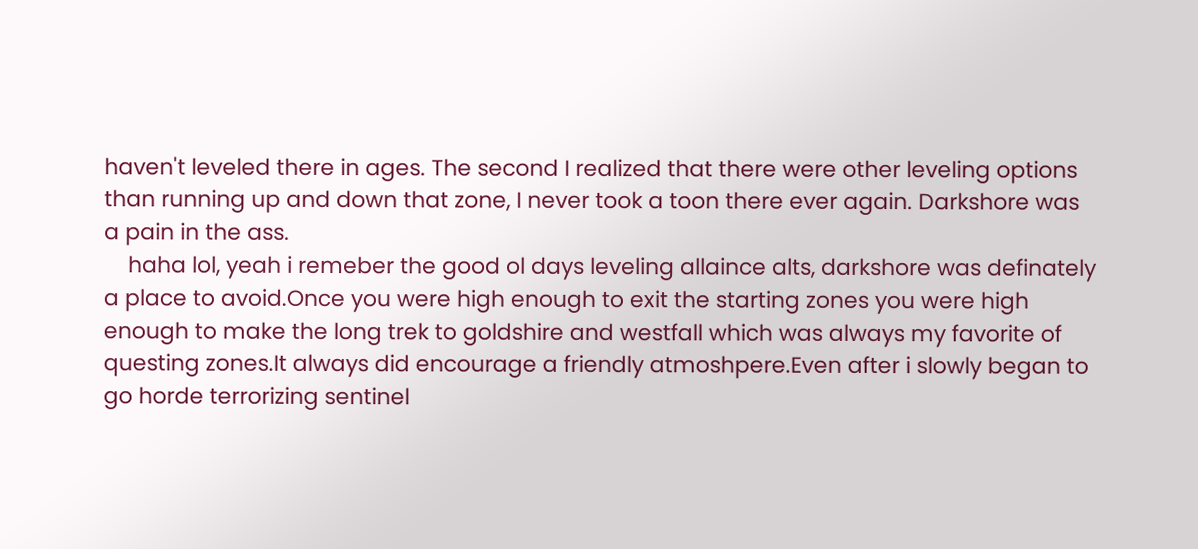haven't leveled there in ages. The second I realized that there were other leveling options than running up and down that zone, I never took a toon there ever again. Darkshore was a pain in the ass.
    haha lol, yeah i remeber the good ol days leveling allaince alts, darkshore was definately a place to avoid.Once you were high enough to exit the starting zones you were high enough to make the long trek to goldshire and westfall which was always my favorite of questing zones.It always did encourage a friendly atmoshpere.Even after i slowly began to go horde terrorizing sentinel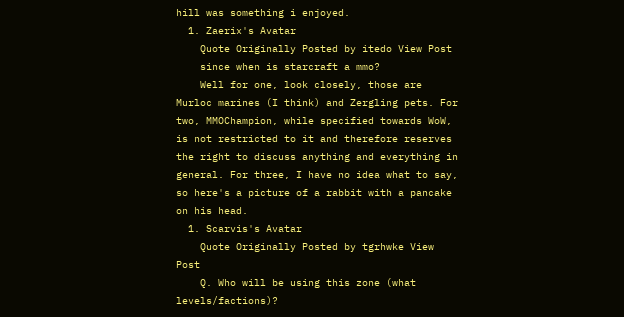hill was something i enjoyed.
  1. Zaerix's Avatar
    Quote Originally Posted by itedo View Post
    since when is starcraft a mmo?
    Well for one, look closely, those are Murloc marines (I think) and Zergling pets. For two, MMOChampion, while specified towards WoW, is not restricted to it and therefore reserves the right to discuss anything and everything in general. For three, I have no idea what to say, so here's a picture of a rabbit with a pancake on his head.
  1. Scarvis's Avatar
    Quote Originally Posted by tgrhwke View Post
    Q. Who will be using this zone (what levels/factions)?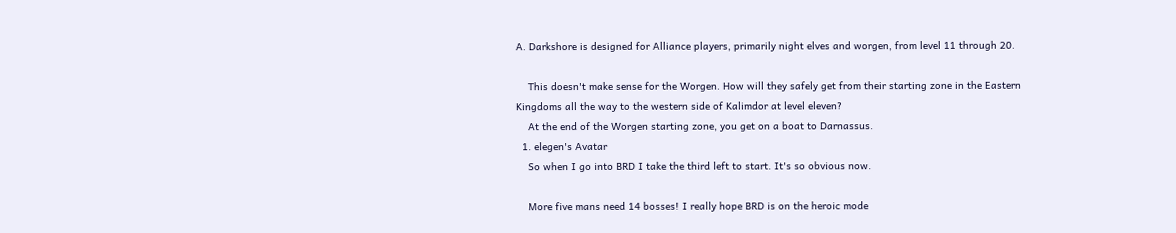A. Darkshore is designed for Alliance players, primarily night elves and worgen, from level 11 through 20.

    This doesn't make sense for the Worgen. How will they safely get from their starting zone in the Eastern Kingdoms all the way to the western side of Kalimdor at level eleven?
    At the end of the Worgen starting zone, you get on a boat to Darnassus.
  1. elegen's Avatar
    So when I go into BRD I take the third left to start. It's so obvious now.

    More five mans need 14 bosses! I really hope BRD is on the heroic mode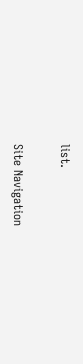list.

Site Navigation